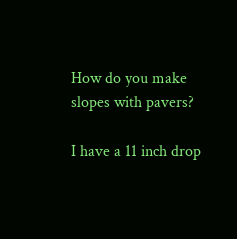How do you make slopes with pavers?

I have a 11 inch drop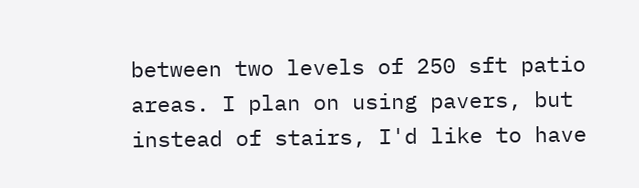between two levels of 250 sft patio areas. I plan on using pavers, but instead of stairs, I'd like to have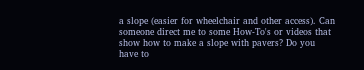a slope (easier for wheelchair and other access). Can someone direct me to some How-To's or videos that show how to make a slope with pavers? Do you have to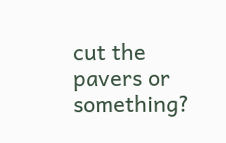cut the pavers or something?